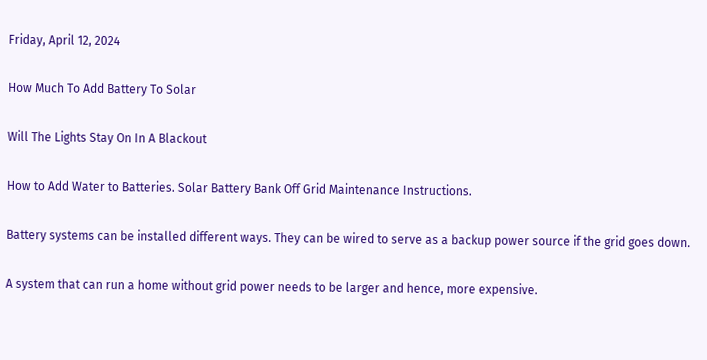Friday, April 12, 2024

How Much To Add Battery To Solar

Will The Lights Stay On In A Blackout

How to Add Water to Batteries. Solar Battery Bank Off Grid Maintenance Instructions.

Battery systems can be installed different ways. They can be wired to serve as a backup power source if the grid goes down.

A system that can run a home without grid power needs to be larger and hence, more expensive.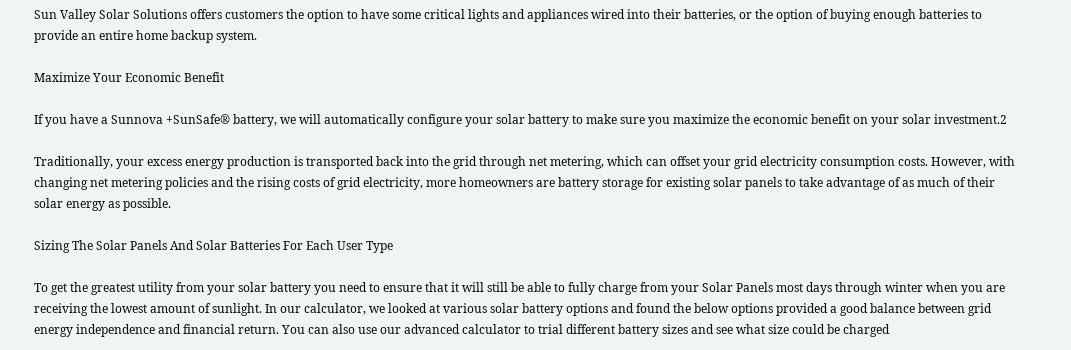Sun Valley Solar Solutions offers customers the option to have some critical lights and appliances wired into their batteries, or the option of buying enough batteries to provide an entire home backup system.

Maximize Your Economic Benefit

If you have a Sunnova +SunSafe® battery, we will automatically configure your solar battery to make sure you maximize the economic benefit on your solar investment.2

Traditionally, your excess energy production is transported back into the grid through net metering, which can offset your grid electricity consumption costs. However, with changing net metering policies and the rising costs of grid electricity, more homeowners are battery storage for existing solar panels to take advantage of as much of their solar energy as possible.

Sizing The Solar Panels And Solar Batteries For Each User Type

To get the greatest utility from your solar battery you need to ensure that it will still be able to fully charge from your Solar Panels most days through winter when you are receiving the lowest amount of sunlight. In our calculator, we looked at various solar battery options and found the below options provided a good balance between grid energy independence and financial return. You can also use our advanced calculator to trial different battery sizes and see what size could be charged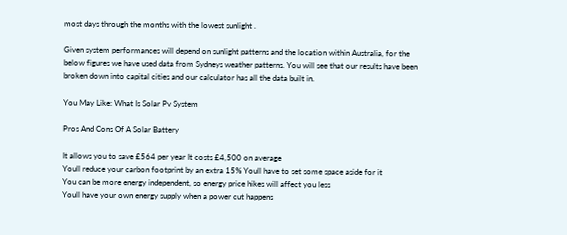most days through the months with the lowest sunlight .

Given system performances will depend on sunlight patterns and the location within Australia, for the below figures we have used data from Sydneys weather patterns. You will see that our results have been broken down into capital cities and our calculator has all the data built in.

You May Like: What Is Solar Pv System

Pros And Cons Of A Solar Battery

It allows you to save £564 per year It costs £4,500 on average
Youll reduce your carbon footprint by an extra 15% Youll have to set some space aside for it
You can be more energy independent, so energy price hikes will affect you less
Youll have your own energy supply when a power cut happens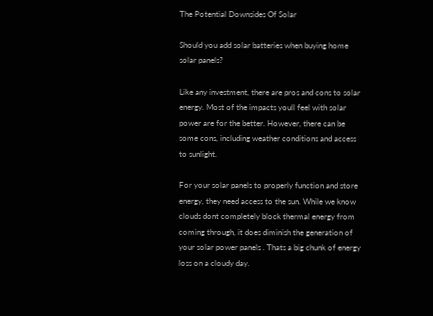The Potential Downsides Of Solar

Should you add solar batteries when buying home solar panels?

Like any investment, there are pros and cons to solar energy. Most of the impacts youll feel with solar power are for the better. However, there can be some cons, including weather conditions and access to sunlight.

For your solar panels to properly function and store energy, they need access to the sun. While we know clouds dont completely block thermal energy from coming through, it does diminish the generation of your solar power panels . Thats a big chunk of energy loss on a cloudy day.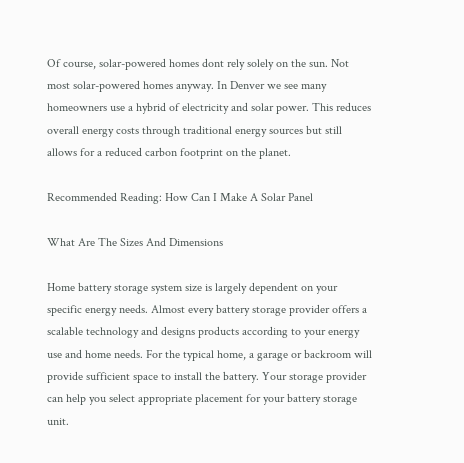Of course, solar-powered homes dont rely solely on the sun. Not most solar-powered homes anyway. In Denver we see many homeowners use a hybrid of electricity and solar power. This reduces overall energy costs through traditional energy sources but still allows for a reduced carbon footprint on the planet.

Recommended Reading: How Can I Make A Solar Panel

What Are The Sizes And Dimensions

Home battery storage system size is largely dependent on your specific energy needs. Almost every battery storage provider offers a scalable technology and designs products according to your energy use and home needs. For the typical home, a garage or backroom will provide sufficient space to install the battery. Your storage provider can help you select appropriate placement for your battery storage unit.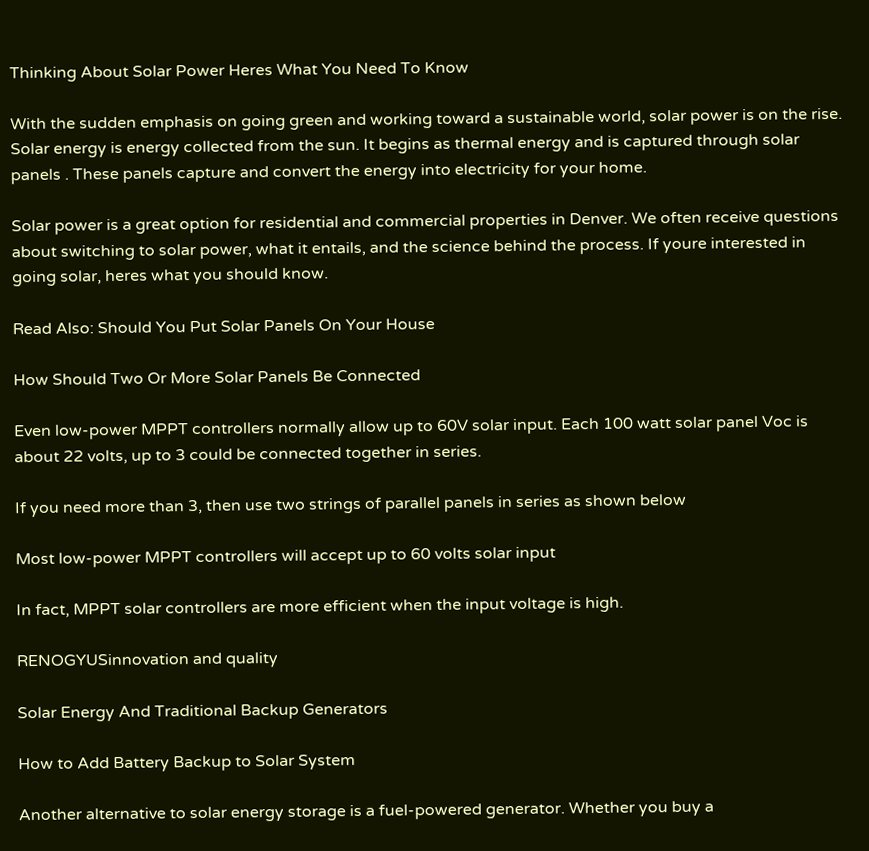Thinking About Solar Power Heres What You Need To Know

With the sudden emphasis on going green and working toward a sustainable world, solar power is on the rise. Solar energy is energy collected from the sun. It begins as thermal energy and is captured through solar panels . These panels capture and convert the energy into electricity for your home.

Solar power is a great option for residential and commercial properties in Denver. We often receive questions about switching to solar power, what it entails, and the science behind the process. If youre interested in going solar, heres what you should know.

Read Also: Should You Put Solar Panels On Your House

How Should Two Or More Solar Panels Be Connected

Even low-power MPPT controllers normally allow up to 60V solar input. Each 100 watt solar panel Voc is about 22 volts, up to 3 could be connected together in series.

If you need more than 3, then use two strings of parallel panels in series as shown below

Most low-power MPPT controllers will accept up to 60 volts solar input

In fact, MPPT solar controllers are more efficient when the input voltage is high.

RENOGYUSinnovation and quality

Solar Energy And Traditional Backup Generators

How to Add Battery Backup to Solar System

Another alternative to solar energy storage is a fuel-powered generator. Whether you buy a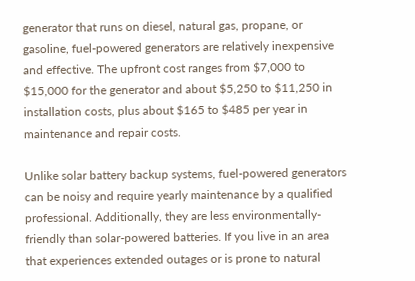generator that runs on diesel, natural gas, propane, or gasoline, fuel-powered generators are relatively inexpensive and effective. The upfront cost ranges from $7,000 to $15,000 for the generator and about $5,250 to $11,250 in installation costs, plus about $165 to $485 per year in maintenance and repair costs.

Unlike solar battery backup systems, fuel-powered generators can be noisy and require yearly maintenance by a qualified professional. Additionally, they are less environmentally-friendly than solar-powered batteries. If you live in an area that experiences extended outages or is prone to natural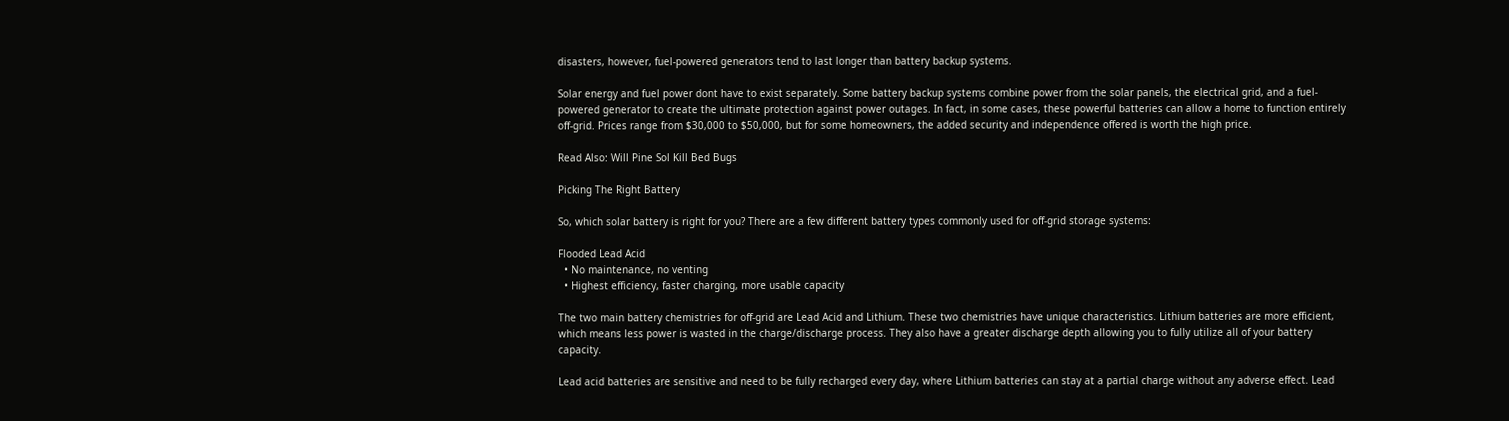disasters, however, fuel-powered generators tend to last longer than battery backup systems.

Solar energy and fuel power dont have to exist separately. Some battery backup systems combine power from the solar panels, the electrical grid, and a fuel-powered generator to create the ultimate protection against power outages. In fact, in some cases, these powerful batteries can allow a home to function entirely off-grid. Prices range from $30,000 to $50,000, but for some homeowners, the added security and independence offered is worth the high price.

Read Also: Will Pine Sol Kill Bed Bugs

Picking The Right Battery

So, which solar battery is right for you? There are a few different battery types commonly used for off-grid storage systems:

Flooded Lead Acid
  • No maintenance, no venting
  • Highest efficiency, faster charging, more usable capacity

The two main battery chemistries for off-grid are Lead Acid and Lithium. These two chemistries have unique characteristics. Lithium batteries are more efficient, which means less power is wasted in the charge/discharge process. They also have a greater discharge depth allowing you to fully utilize all of your battery capacity.

Lead acid batteries are sensitive and need to be fully recharged every day, where Lithium batteries can stay at a partial charge without any adverse effect. Lead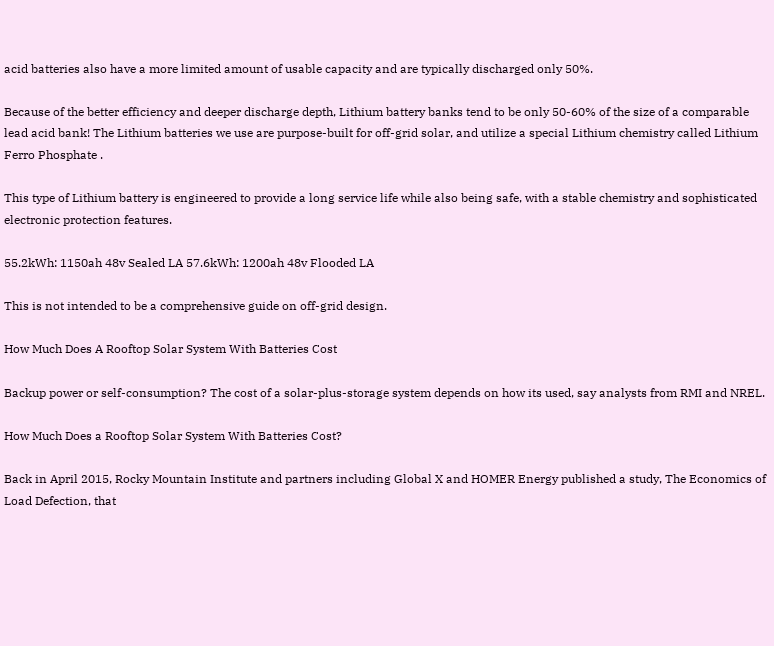acid batteries also have a more limited amount of usable capacity and are typically discharged only 50%.

Because of the better efficiency and deeper discharge depth, Lithium battery banks tend to be only 50-60% of the size of a comparable lead acid bank! The Lithium batteries we use are purpose-built for off-grid solar, and utilize a special Lithium chemistry called Lithium Ferro Phosphate .

This type of Lithium battery is engineered to provide a long service life while also being safe, with a stable chemistry and sophisticated electronic protection features.

55.2kWh: 1150ah 48v Sealed LA 57.6kWh: 1200ah 48v Flooded LA

This is not intended to be a comprehensive guide on off-grid design.

How Much Does A Rooftop Solar System With Batteries Cost

Backup power or self-consumption? The cost of a solar-plus-storage system depends on how its used, say analysts from RMI and NREL.

How Much Does a Rooftop Solar System With Batteries Cost?

Back in April 2015, Rocky Mountain Institute and partners including Global X and HOMER Energy published a study, The Economics of Load Defection, that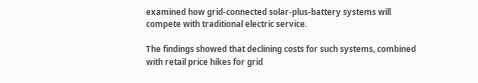examined how grid-connected solar-plus-battery systems will compete with traditional electric service.

The findings showed that declining costs for such systems, combined with retail price hikes for grid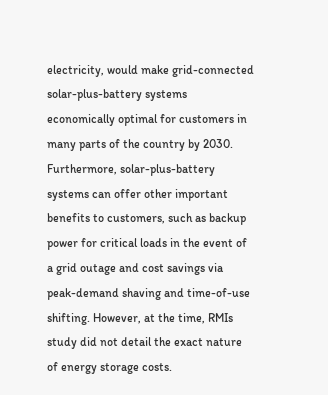electricity, would make grid-connected solar-plus-battery systems economically optimal for customers in many parts of the country by 2030. Furthermore, solar-plus-battery systems can offer other important benefits to customers, such as backup power for critical loads in the event of a grid outage and cost savings via peak-demand shaving and time-of-use shifting. However, at the time, RMIs study did not detail the exact nature of energy storage costs.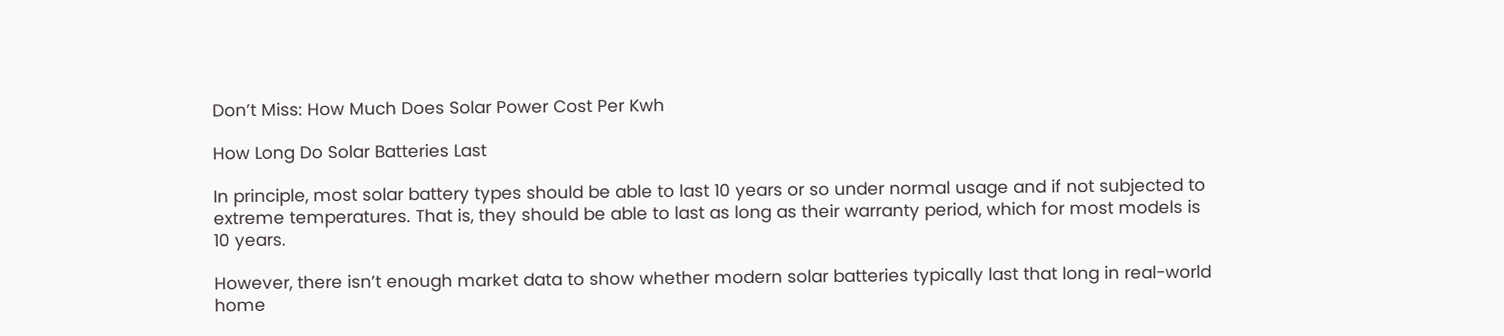Don’t Miss: How Much Does Solar Power Cost Per Kwh

How Long Do Solar Batteries Last

In principle, most solar battery types should be able to last 10 years or so under normal usage and if not subjected to extreme temperatures. That is, they should be able to last as long as their warranty period, which for most models is 10 years.

However, there isn’t enough market data to show whether modern solar batteries typically last that long in real-world home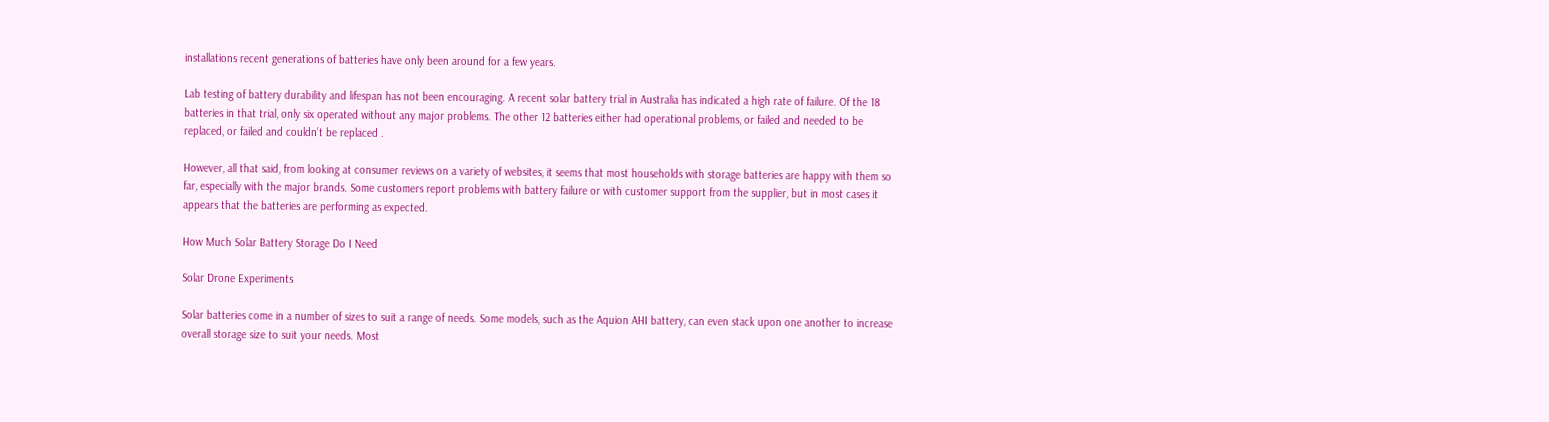installations recent generations of batteries have only been around for a few years.

Lab testing of battery durability and lifespan has not been encouraging. A recent solar battery trial in Australia has indicated a high rate of failure. Of the 18 batteries in that trial, only six operated without any major problems. The other 12 batteries either had operational problems, or failed and needed to be replaced, or failed and couldn’t be replaced .

However, all that said, from looking at consumer reviews on a variety of websites, it seems that most households with storage batteries are happy with them so far, especially with the major brands. Some customers report problems with battery failure or with customer support from the supplier, but in most cases it appears that the batteries are performing as expected.

How Much Solar Battery Storage Do I Need

Solar Drone Experiments

Solar batteries come in a number of sizes to suit a range of needs. Some models, such as the Aquion AHI battery, can even stack upon one another to increase overall storage size to suit your needs. Most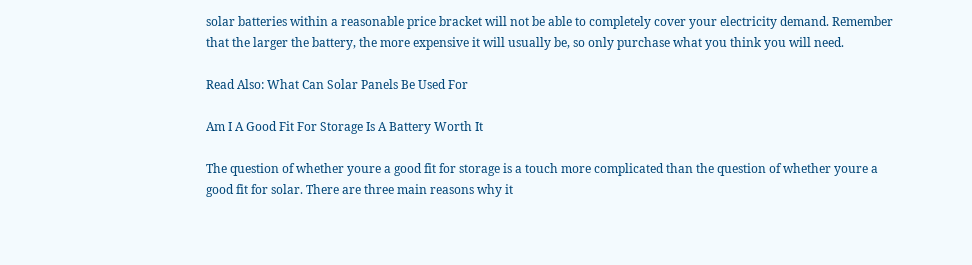solar batteries within a reasonable price bracket will not be able to completely cover your electricity demand. Remember that the larger the battery, the more expensive it will usually be, so only purchase what you think you will need.

Read Also: What Can Solar Panels Be Used For

Am I A Good Fit For Storage Is A Battery Worth It

The question of whether youre a good fit for storage is a touch more complicated than the question of whether youre a good fit for solar. There are three main reasons why it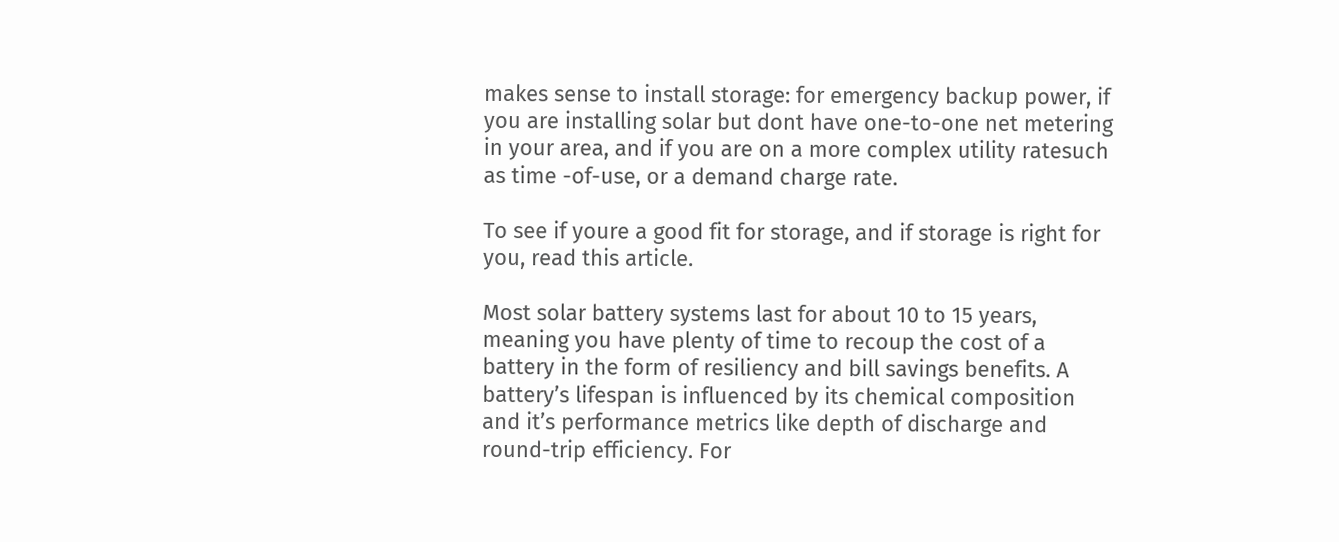makes sense to install storage: for emergency backup power, if you are installing solar but dont have one-to-one net metering in your area, and if you are on a more complex utility ratesuch as time -of-use, or a demand charge rate.

To see if youre a good fit for storage, and if storage is right for you, read this article.

Most solar battery systems last for about 10 to 15 years, meaning you have plenty of time to recoup the cost of a battery in the form of resiliency and bill savings benefits. A battery’s lifespan is influenced by its chemical composition and it’s performance metrics like depth of discharge and round-trip efficiency. For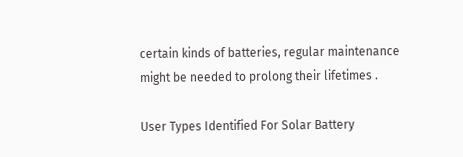certain kinds of batteries, regular maintenance might be needed to prolong their lifetimes .

User Types Identified For Solar Battery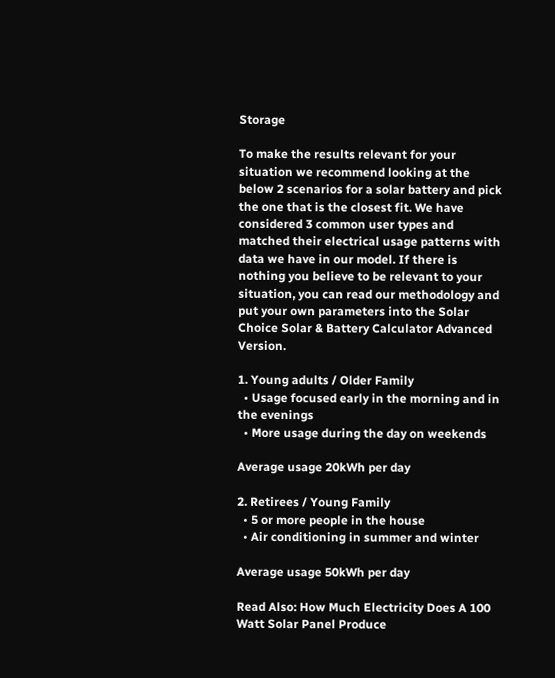Storage

To make the results relevant for your situation we recommend looking at the below 2 scenarios for a solar battery and pick the one that is the closest fit. We have considered 3 common user types and matched their electrical usage patterns with data we have in our model. If there is nothing you believe to be relevant to your situation, you can read our methodology and put your own parameters into the Solar Choice Solar & Battery Calculator Advanced Version.

1. Young adults / Older Family
  • Usage focused early in the morning and in the evenings
  • More usage during the day on weekends

Average usage 20kWh per day

2. Retirees / Young Family
  • 5 or more people in the house
  • Air conditioning in summer and winter

Average usage 50kWh per day

Read Also: How Much Electricity Does A 100 Watt Solar Panel Produce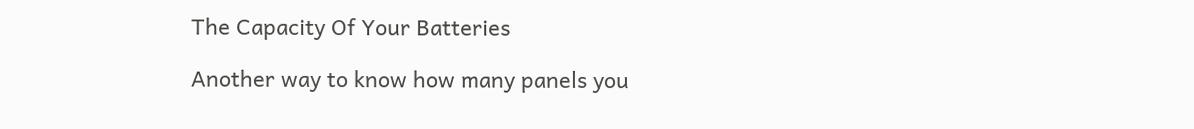The Capacity Of Your Batteries

Another way to know how many panels you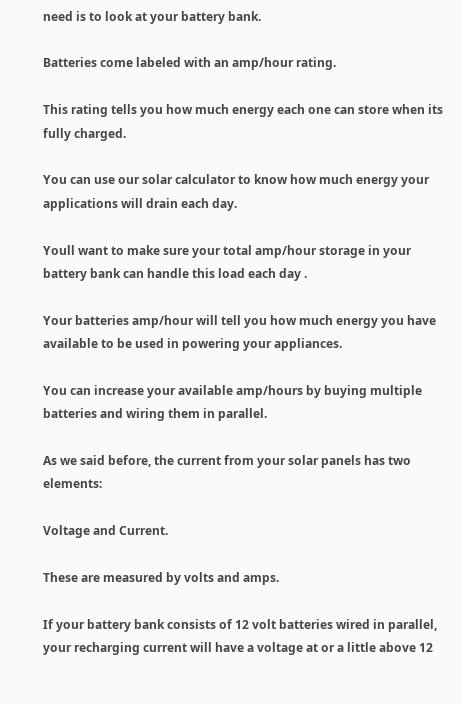need is to look at your battery bank.

Batteries come labeled with an amp/hour rating.

This rating tells you how much energy each one can store when its fully charged.

You can use our solar calculator to know how much energy your applications will drain each day.

Youll want to make sure your total amp/hour storage in your battery bank can handle this load each day .

Your batteries amp/hour will tell you how much energy you have available to be used in powering your appliances.

You can increase your available amp/hours by buying multiple batteries and wiring them in parallel.

As we said before, the current from your solar panels has two elements:

Voltage and Current.

These are measured by volts and amps.

If your battery bank consists of 12 volt batteries wired in parallel, your recharging current will have a voltage at or a little above 12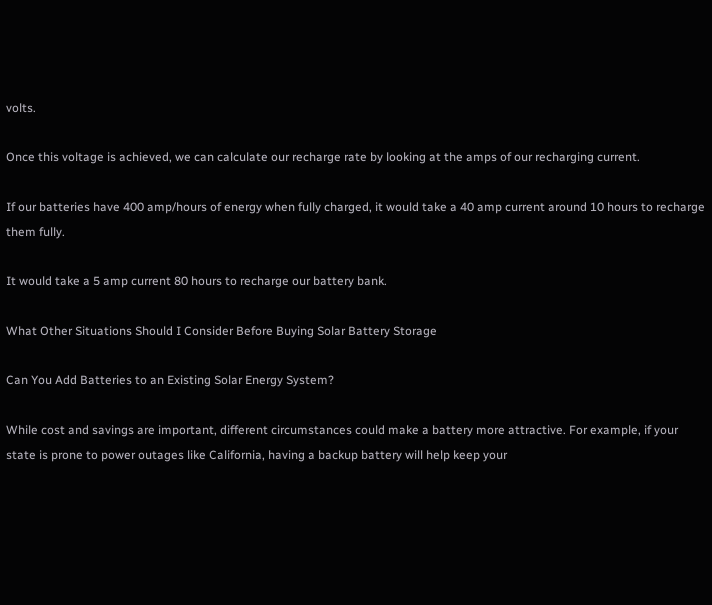volts.

Once this voltage is achieved, we can calculate our recharge rate by looking at the amps of our recharging current.

If our batteries have 400 amp/hours of energy when fully charged, it would take a 40 amp current around 10 hours to recharge them fully.

It would take a 5 amp current 80 hours to recharge our battery bank.

What Other Situations Should I Consider Before Buying Solar Battery Storage

Can You Add Batteries to an Existing Solar Energy System?

While cost and savings are important, different circumstances could make a battery more attractive. For example, if your state is prone to power outages like California, having a backup battery will help keep your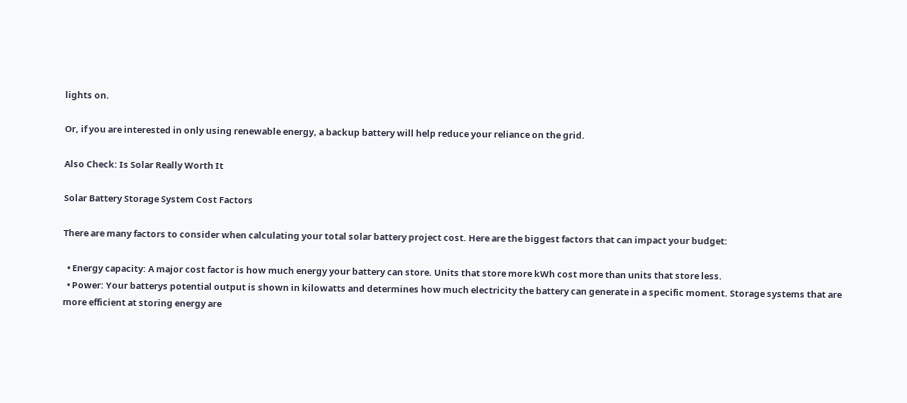lights on.

Or, if you are interested in only using renewable energy, a backup battery will help reduce your reliance on the grid.

Also Check: Is Solar Really Worth It

Solar Battery Storage System Cost Factors

There are many factors to consider when calculating your total solar battery project cost. Here are the biggest factors that can impact your budget:

  • Energy capacity: A major cost factor is how much energy your battery can store. Units that store more kWh cost more than units that store less.
  • Power: Your batterys potential output is shown in kilowatts and determines how much electricity the battery can generate in a specific moment. Storage systems that are more efficient at storing energy are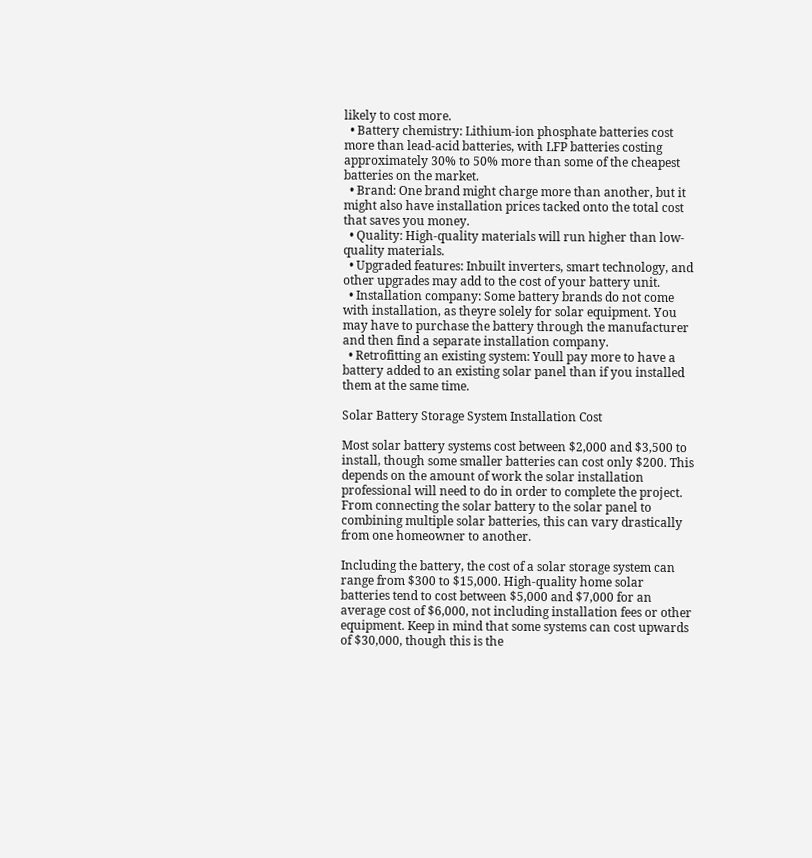likely to cost more.
  • Battery chemistry: Lithium-ion phosphate batteries cost more than lead-acid batteries, with LFP batteries costing approximately 30% to 50% more than some of the cheapest batteries on the market.
  • Brand: One brand might charge more than another, but it might also have installation prices tacked onto the total cost that saves you money.
  • Quality: High-quality materials will run higher than low-quality materials.
  • Upgraded features: Inbuilt inverters, smart technology, and other upgrades may add to the cost of your battery unit.
  • Installation company: Some battery brands do not come with installation, as theyre solely for solar equipment. You may have to purchase the battery through the manufacturer and then find a separate installation company.
  • Retrofitting an existing system: Youll pay more to have a battery added to an existing solar panel than if you installed them at the same time.

Solar Battery Storage System Installation Cost

Most solar battery systems cost between $2,000 and $3,500 to install, though some smaller batteries can cost only $200. This depends on the amount of work the solar installation professional will need to do in order to complete the project. From connecting the solar battery to the solar panel to combining multiple solar batteries, this can vary drastically from one homeowner to another.

Including the battery, the cost of a solar storage system can range from $300 to $15,000. High-quality home solar batteries tend to cost between $5,000 and $7,000 for an average cost of $6,000, not including installation fees or other equipment. Keep in mind that some systems can cost upwards of $30,000, though this is the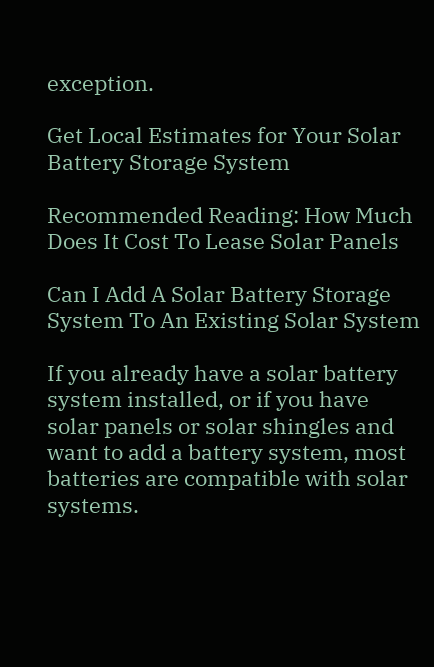exception.

Get Local Estimates for Your Solar Battery Storage System

Recommended Reading: How Much Does It Cost To Lease Solar Panels

Can I Add A Solar Battery Storage System To An Existing Solar System

If you already have a solar battery system installed, or if you have solar panels or solar shingles and want to add a battery system, most batteries are compatible with solar systems.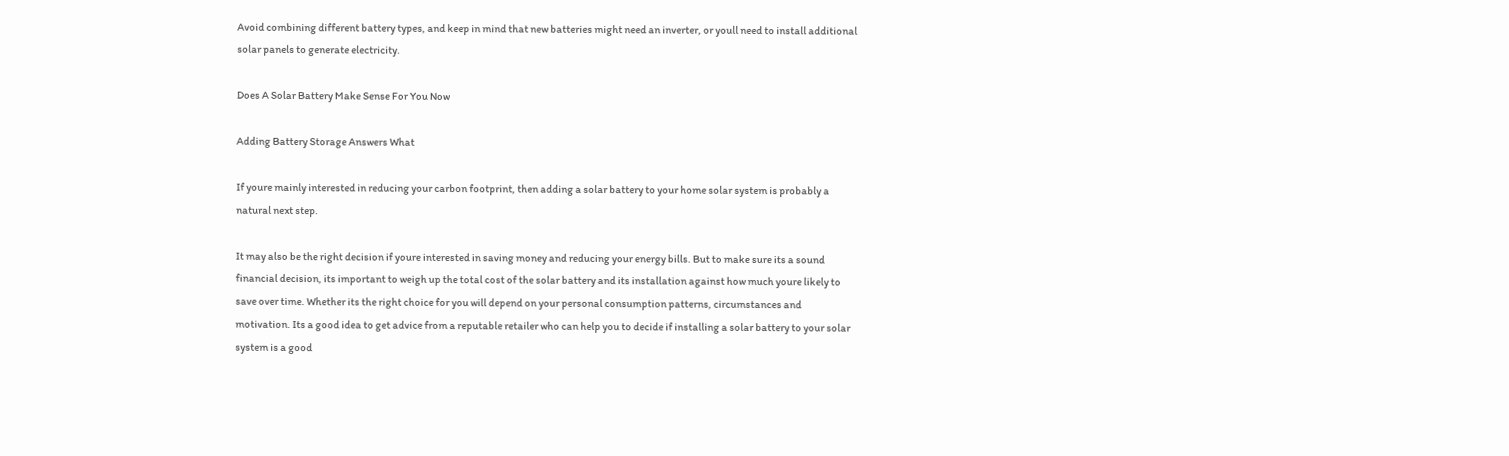Avoid combining different battery types, and keep in mind that new batteries might need an inverter, or youll need to install additional solar panels to generate electricity.

Does A Solar Battery Make Sense For You Now

Adding Battery Storage Answers What

If youre mainly interested in reducing your carbon footprint, then adding a solar battery to your home solar system is probably a natural next step.

It may also be the right decision if youre interested in saving money and reducing your energy bills. But to make sure its a sound financial decision, its important to weigh up the total cost of the solar battery and its installation against how much youre likely to save over time. Whether its the right choice for you will depend on your personal consumption patterns, circumstances and motivation. Its a good idea to get advice from a reputable retailer who can help you to decide if installing a solar battery to your solar system is a good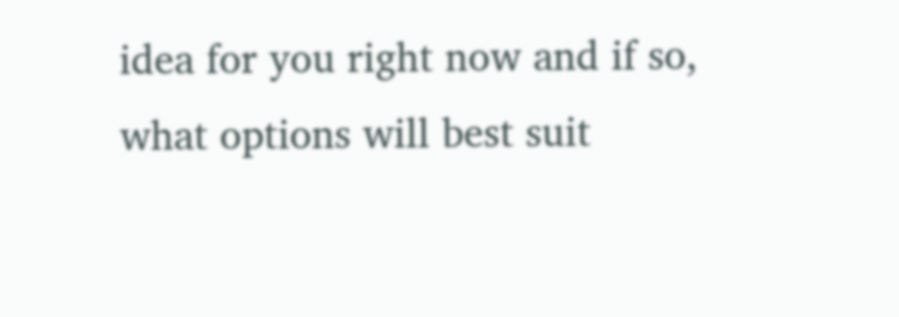idea for you right now and if so, what options will best suit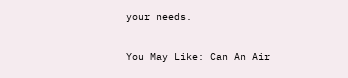your needs.

You May Like: Can An Air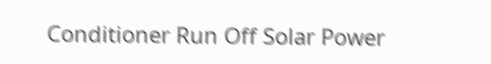Conditioner Run Off Solar Power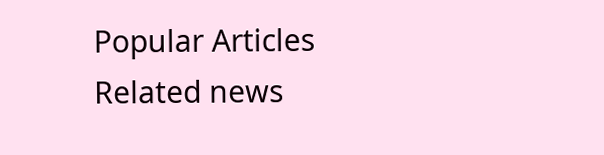Popular Articles
Related news